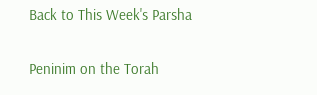Back to This Week's Parsha

Peninim on the Torah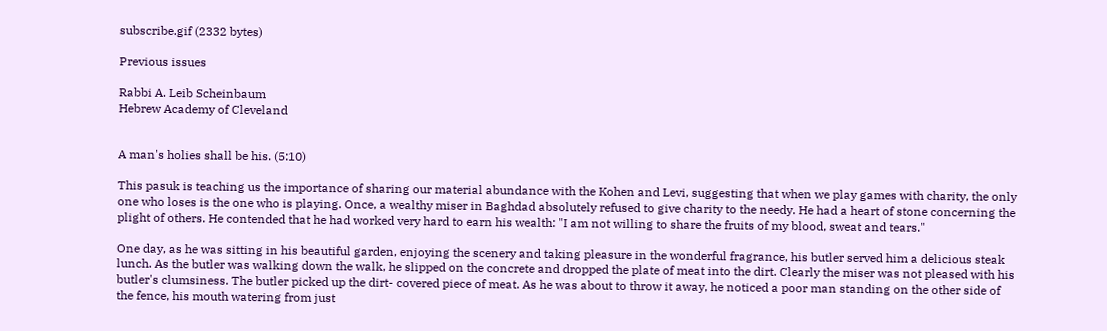subscribe.gif (2332 bytes)

Previous issues

Rabbi A. Leib Scheinbaum
Hebrew Academy of Cleveland


A man's holies shall be his. (5:10)

This pasuk is teaching us the importance of sharing our material abundance with the Kohen and Levi, suggesting that when we play games with charity, the only one who loses is the one who is playing. Once, a wealthy miser in Baghdad absolutely refused to give charity to the needy. He had a heart of stone concerning the plight of others. He contended that he had worked very hard to earn his wealth: "I am not willing to share the fruits of my blood, sweat and tears."

One day, as he was sitting in his beautiful garden, enjoying the scenery and taking pleasure in the wonderful fragrance, his butler served him a delicious steak lunch. As the butler was walking down the walk, he slipped on the concrete and dropped the plate of meat into the dirt. Clearly the miser was not pleased with his butler's clumsiness. The butler picked up the dirt- covered piece of meat. As he was about to throw it away, he noticed a poor man standing on the other side of the fence, his mouth watering from just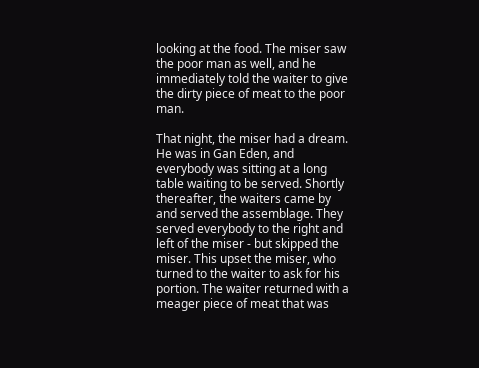looking at the food. The miser saw the poor man as well, and he immediately told the waiter to give the dirty piece of meat to the poor man.

That night, the miser had a dream. He was in Gan Eden, and everybody was sitting at a long table waiting to be served. Shortly thereafter, the waiters came by and served the assemblage. They served everybody to the right and left of the miser - but skipped the miser. This upset the miser, who turned to the waiter to ask for his portion. The waiter returned with a meager piece of meat that was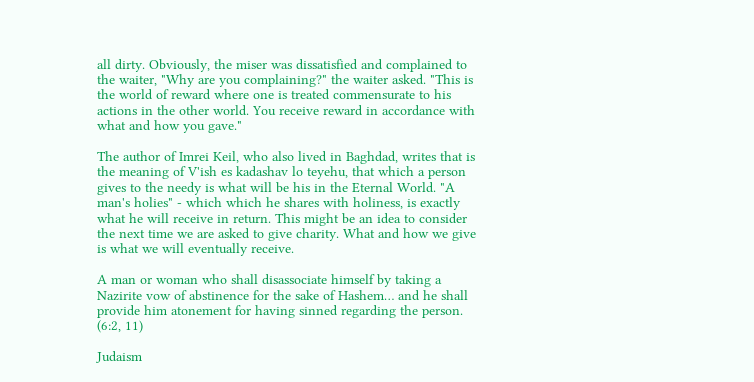all dirty. Obviously, the miser was dissatisfied and complained to the waiter, "Why are you complaining?" the waiter asked. "This is the world of reward where one is treated commensurate to his actions in the other world. You receive reward in accordance with what and how you gave."

The author of Imrei Keil, who also lived in Baghdad, writes that is the meaning of V'ish es kadashav lo teyehu, that which a person gives to the needy is what will be his in the Eternal World. "A man's holies" - which which he shares with holiness, is exactly what he will receive in return. This might be an idea to consider the next time we are asked to give charity. What and how we give is what we will eventually receive.

A man or woman who shall disassociate himself by taking a Nazirite vow of abstinence for the sake of Hashem… and he shall provide him atonement for having sinned regarding the person. (6:2, 11)

Judaism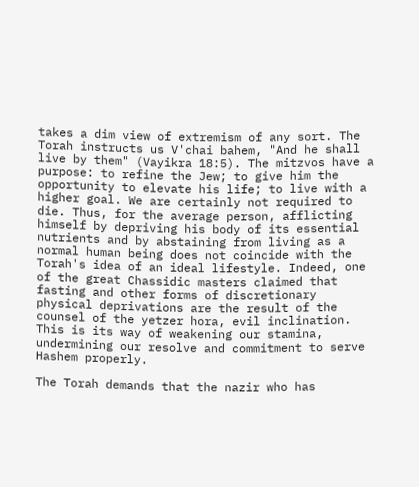takes a dim view of extremism of any sort. The Torah instructs us V'chai bahem, "And he shall live by them" (Vayikra 18:5). The mitzvos have a purpose: to refine the Jew; to give him the opportunity to elevate his life; to live with a higher goal. We are certainly not required to die. Thus, for the average person, afflicting himself by depriving his body of its essential nutrients and by abstaining from living as a normal human being does not coincide with the Torah's idea of an ideal lifestyle. Indeed, one of the great Chassidic masters claimed that fasting and other forms of discretionary physical deprivations are the result of the counsel of the yetzer hora, evil inclination. This is its way of weakening our stamina, undermining our resolve and commitment to serve Hashem properly.

The Torah demands that the nazir who has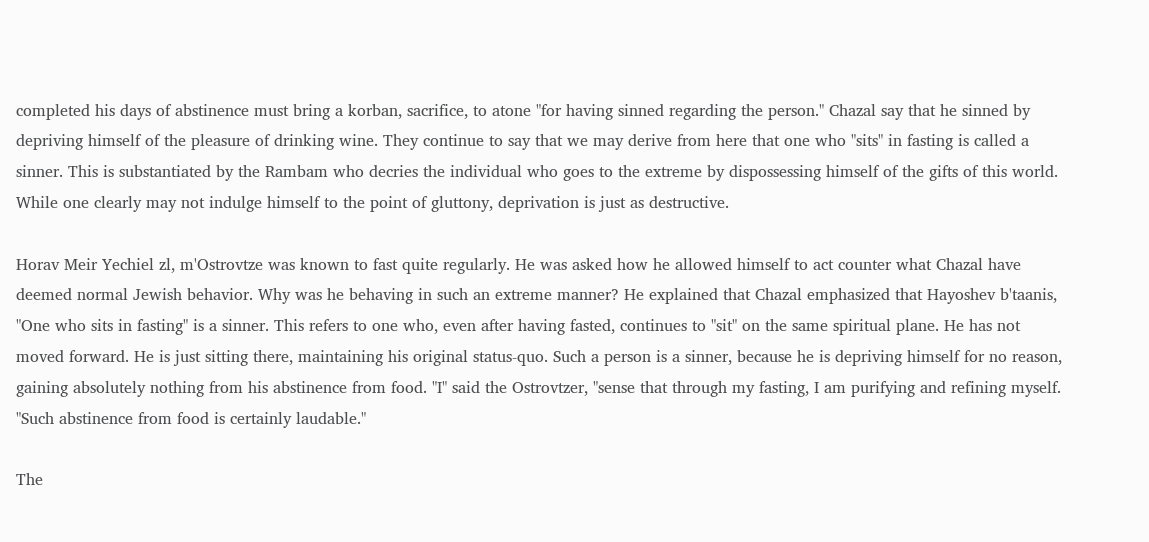completed his days of abstinence must bring a korban, sacrifice, to atone "for having sinned regarding the person." Chazal say that he sinned by depriving himself of the pleasure of drinking wine. They continue to say that we may derive from here that one who "sits" in fasting is called a sinner. This is substantiated by the Rambam who decries the individual who goes to the extreme by dispossessing himself of the gifts of this world. While one clearly may not indulge himself to the point of gluttony, deprivation is just as destructive.

Horav Meir Yechiel zl, m'Ostrovtze was known to fast quite regularly. He was asked how he allowed himself to act counter what Chazal have deemed normal Jewish behavior. Why was he behaving in such an extreme manner? He explained that Chazal emphasized that Hayoshev b'taanis, "One who sits in fasting" is a sinner. This refers to one who, even after having fasted, continues to "sit" on the same spiritual plane. He has not moved forward. He is just sitting there, maintaining his original status-quo. Such a person is a sinner, because he is depriving himself for no reason, gaining absolutely nothing from his abstinence from food. "I" said the Ostrovtzer, "sense that through my fasting, I am purifying and refining myself. "Such abstinence from food is certainly laudable."

The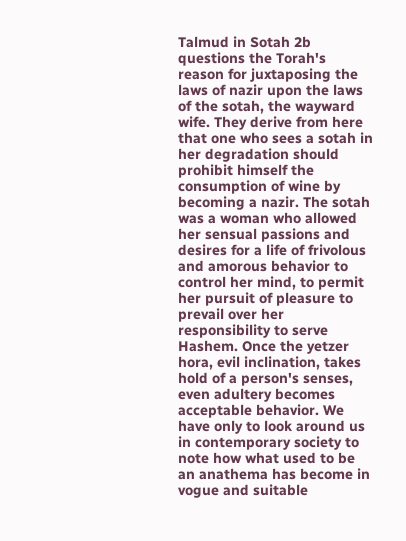Talmud in Sotah 2b questions the Torah's reason for juxtaposing the laws of nazir upon the laws of the sotah, the wayward wife. They derive from here that one who sees a sotah in her degradation should prohibit himself the consumption of wine by becoming a nazir. The sotah was a woman who allowed her sensual passions and desires for a life of frivolous and amorous behavior to control her mind, to permit her pursuit of pleasure to prevail over her responsibility to serve Hashem. Once the yetzer hora, evil inclination, takes hold of a person's senses, even adultery becomes acceptable behavior. We have only to look around us in contemporary society to note how what used to be an anathema has become in vogue and suitable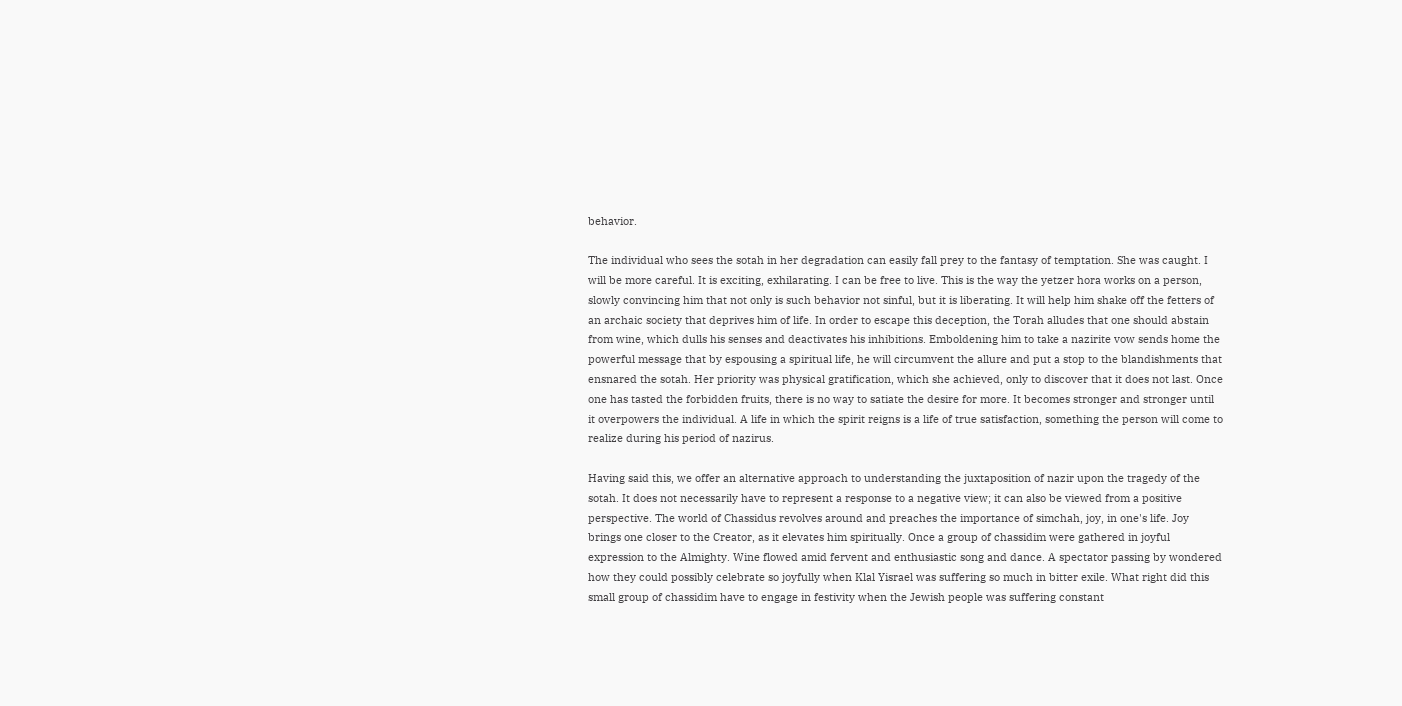behavior.

The individual who sees the sotah in her degradation can easily fall prey to the fantasy of temptation. She was caught. I will be more careful. It is exciting, exhilarating. I can be free to live. This is the way the yetzer hora works on a person, slowly convincing him that not only is such behavior not sinful, but it is liberating. It will help him shake off the fetters of an archaic society that deprives him of life. In order to escape this deception, the Torah alludes that one should abstain from wine, which dulls his senses and deactivates his inhibitions. Emboldening him to take a nazirite vow sends home the powerful message that by espousing a spiritual life, he will circumvent the allure and put a stop to the blandishments that ensnared the sotah. Her priority was physical gratification, which she achieved, only to discover that it does not last. Once one has tasted the forbidden fruits, there is no way to satiate the desire for more. It becomes stronger and stronger until it overpowers the individual. A life in which the spirit reigns is a life of true satisfaction, something the person will come to realize during his period of nazirus.

Having said this, we offer an alternative approach to understanding the juxtaposition of nazir upon the tragedy of the sotah. It does not necessarily have to represent a response to a negative view; it can also be viewed from a positive perspective. The world of Chassidus revolves around and preaches the importance of simchah, joy, in one's life. Joy brings one closer to the Creator, as it elevates him spiritually. Once a group of chassidim were gathered in joyful expression to the Almighty. Wine flowed amid fervent and enthusiastic song and dance. A spectator passing by wondered how they could possibly celebrate so joyfully when Klal Yisrael was suffering so much in bitter exile. What right did this small group of chassidim have to engage in festivity when the Jewish people was suffering constant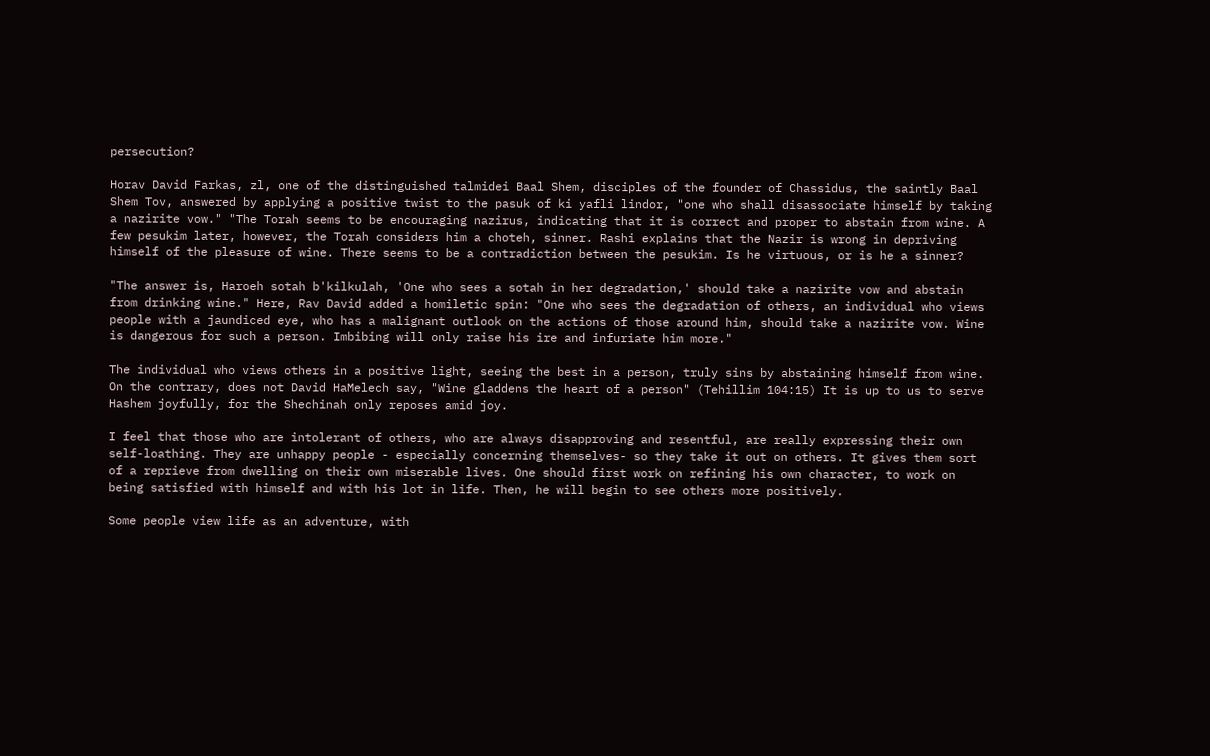persecution?

Horav David Farkas, zl, one of the distinguished talmidei Baal Shem, disciples of the founder of Chassidus, the saintly Baal Shem Tov, answered by applying a positive twist to the pasuk of ki yafli lindor, "one who shall disassociate himself by taking a nazirite vow." "The Torah seems to be encouraging nazirus, indicating that it is correct and proper to abstain from wine. A few pesukim later, however, the Torah considers him a choteh, sinner. Rashi explains that the Nazir is wrong in depriving himself of the pleasure of wine. There seems to be a contradiction between the pesukim. Is he virtuous, or is he a sinner?

"The answer is, Haroeh sotah b'kilkulah, 'One who sees a sotah in her degradation,' should take a nazirite vow and abstain from drinking wine." Here, Rav David added a homiletic spin: "One who sees the degradation of others, an individual who views people with a jaundiced eye, who has a malignant outlook on the actions of those around him, should take a nazirite vow. Wine is dangerous for such a person. Imbibing will only raise his ire and infuriate him more."

The individual who views others in a positive light, seeing the best in a person, truly sins by abstaining himself from wine. On the contrary, does not David HaMelech say, "Wine gladdens the heart of a person" (Tehillim 104:15) It is up to us to serve Hashem joyfully, for the Shechinah only reposes amid joy.

I feel that those who are intolerant of others, who are always disapproving and resentful, are really expressing their own self-loathing. They are unhappy people - especially concerning themselves- so they take it out on others. It gives them sort of a reprieve from dwelling on their own miserable lives. One should first work on refining his own character, to work on being satisfied with himself and with his lot in life. Then, he will begin to see others more positively.

Some people view life as an adventure, with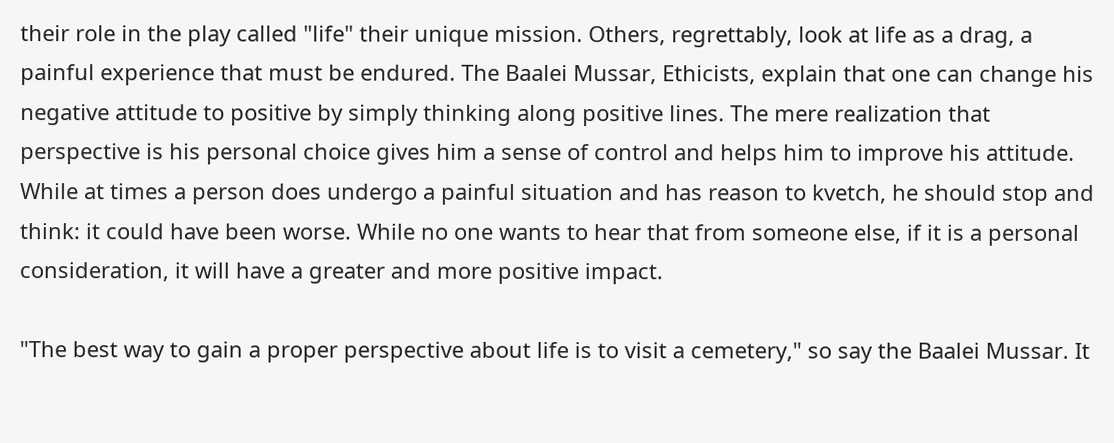their role in the play called "life" their unique mission. Others, regrettably, look at life as a drag, a painful experience that must be endured. The Baalei Mussar, Ethicists, explain that one can change his negative attitude to positive by simply thinking along positive lines. The mere realization that perspective is his personal choice gives him a sense of control and helps him to improve his attitude. While at times a person does undergo a painful situation and has reason to kvetch, he should stop and think: it could have been worse. While no one wants to hear that from someone else, if it is a personal consideration, it will have a greater and more positive impact.

"The best way to gain a proper perspective about life is to visit a cemetery," so say the Baalei Mussar. It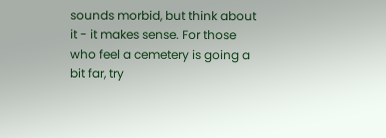sounds morbid, but think about it - it makes sense. For those who feel a cemetery is going a bit far, try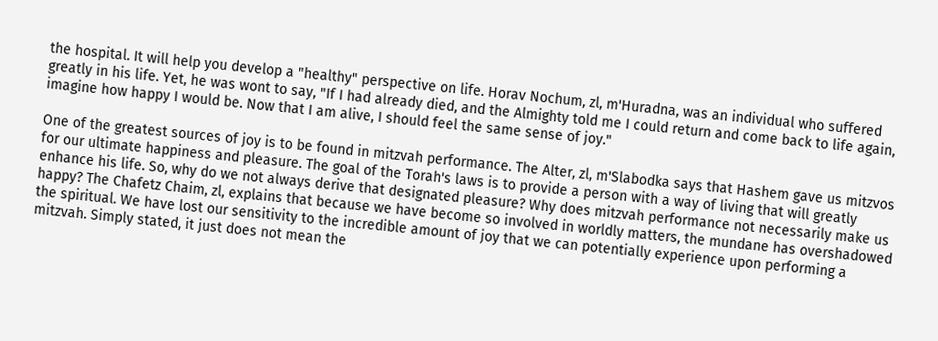the hospital. It will help you develop a "healthy" perspective on life. Horav Nochum, zl, m'Huradna, was an individual who suffered greatly in his life. Yet, he was wont to say, "If I had already died, and the Almighty told me I could return and come back to life again, imagine how happy I would be. Now that I am alive, I should feel the same sense of joy."

One of the greatest sources of joy is to be found in mitzvah performance. The Alter, zl, m'Slabodka says that Hashem gave us mitzvos for our ultimate happiness and pleasure. The goal of the Torah's laws is to provide a person with a way of living that will greatly enhance his life. So, why do we not always derive that designated pleasure? Why does mitzvah performance not necessarily make us happy? The Chafetz Chaim, zl, explains that because we have become so involved in worldly matters, the mundane has overshadowed the spiritual. We have lost our sensitivity to the incredible amount of joy that we can potentially experience upon performing a mitzvah. Simply stated, it just does not mean the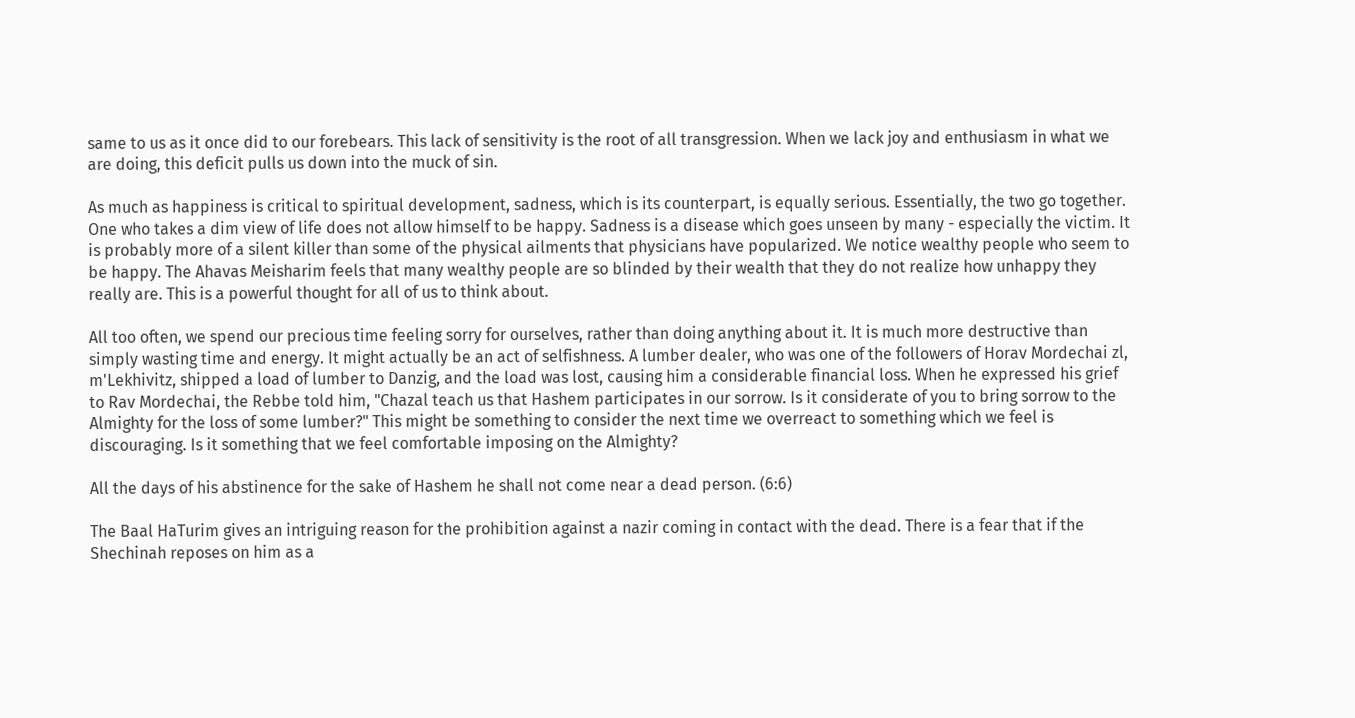same to us as it once did to our forebears. This lack of sensitivity is the root of all transgression. When we lack joy and enthusiasm in what we are doing, this deficit pulls us down into the muck of sin.

As much as happiness is critical to spiritual development, sadness, which is its counterpart, is equally serious. Essentially, the two go together. One who takes a dim view of life does not allow himself to be happy. Sadness is a disease which goes unseen by many - especially the victim. It is probably more of a silent killer than some of the physical ailments that physicians have popularized. We notice wealthy people who seem to be happy. The Ahavas Meisharim feels that many wealthy people are so blinded by their wealth that they do not realize how unhappy they really are. This is a powerful thought for all of us to think about.

All too often, we spend our precious time feeling sorry for ourselves, rather than doing anything about it. It is much more destructive than simply wasting time and energy. It might actually be an act of selfishness. A lumber dealer, who was one of the followers of Horav Mordechai zl, m'Lekhivitz, shipped a load of lumber to Danzig, and the load was lost, causing him a considerable financial loss. When he expressed his grief to Rav Mordechai, the Rebbe told him, "Chazal teach us that Hashem participates in our sorrow. Is it considerate of you to bring sorrow to the Almighty for the loss of some lumber?" This might be something to consider the next time we overreact to something which we feel is discouraging. Is it something that we feel comfortable imposing on the Almighty?

All the days of his abstinence for the sake of Hashem he shall not come near a dead person. (6:6)

The Baal HaTurim gives an intriguing reason for the prohibition against a nazir coming in contact with the dead. There is a fear that if the Shechinah reposes on him as a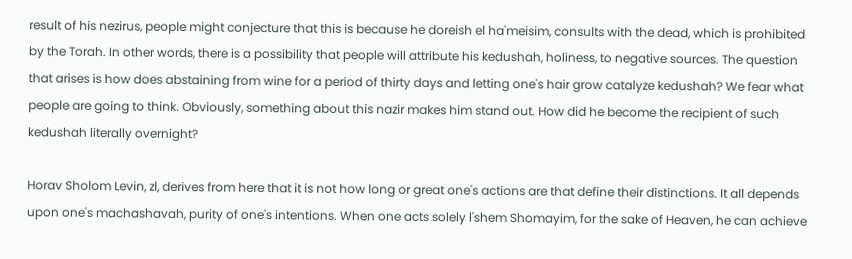result of his nezirus, people might conjecture that this is because he doreish el ha'meisim, consults with the dead, which is prohibited by the Torah. In other words, there is a possibility that people will attribute his kedushah, holiness, to negative sources. The question that arises is how does abstaining from wine for a period of thirty days and letting one's hair grow catalyze kedushah? We fear what people are going to think. Obviously, something about this nazir makes him stand out. How did he become the recipient of such kedushah literally overnight?

Horav Sholom Levin, zl, derives from here that it is not how long or great one's actions are that define their distinctions. It all depends upon one's machashavah, purity of one's intentions. When one acts solely l'shem Shomayim, for the sake of Heaven, he can achieve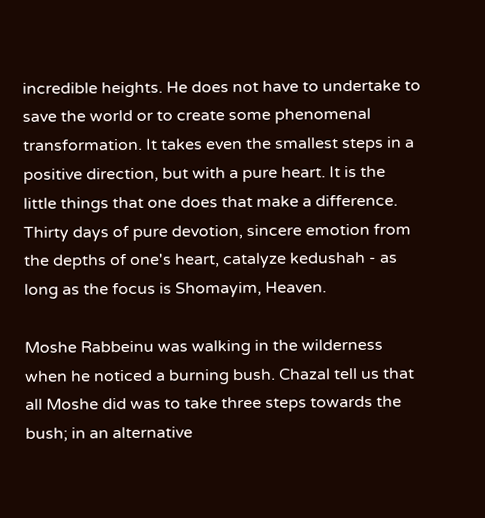incredible heights. He does not have to undertake to save the world or to create some phenomenal transformation. It takes even the smallest steps in a positive direction, but with a pure heart. It is the little things that one does that make a difference. Thirty days of pure devotion, sincere emotion from the depths of one's heart, catalyze kedushah - as long as the focus is Shomayim, Heaven.

Moshe Rabbeinu was walking in the wilderness when he noticed a burning bush. Chazal tell us that all Moshe did was to take three steps towards the bush; in an alternative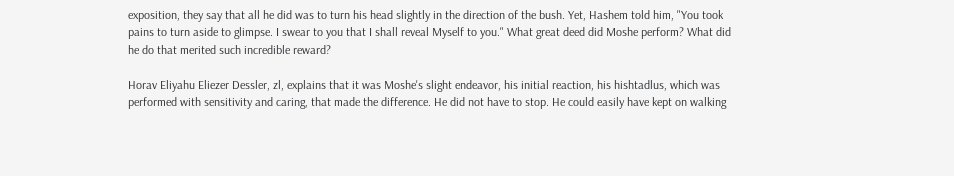exposition, they say that all he did was to turn his head slightly in the direction of the bush. Yet, Hashem told him, "You took pains to turn aside to glimpse. I swear to you that I shall reveal Myself to you." What great deed did Moshe perform? What did he do that merited such incredible reward?

Horav Eliyahu Eliezer Dessler, zl, explains that it was Moshe's slight endeavor, his initial reaction, his hishtadlus, which was performed with sensitivity and caring, that made the difference. He did not have to stop. He could easily have kept on walking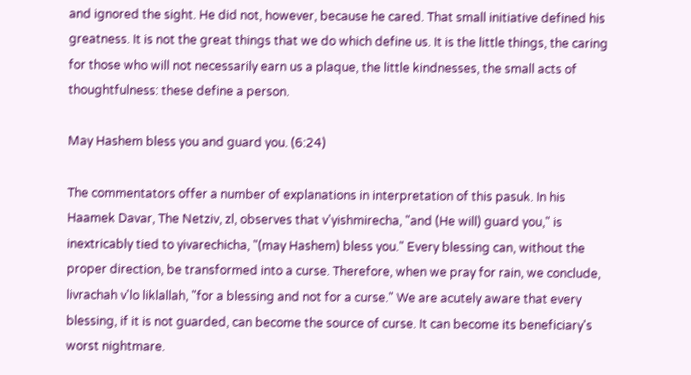and ignored the sight. He did not, however, because he cared. That small initiative defined his greatness. It is not the great things that we do which define us. It is the little things, the caring for those who will not necessarily earn us a plaque, the little kindnesses, the small acts of thoughtfulness: these define a person.

May Hashem bless you and guard you. (6:24)

The commentators offer a number of explanations in interpretation of this pasuk. In his Haamek Davar, The Netziv, zl, observes that v'yishmirecha, "and (He will) guard you," is inextricably tied to yivarechicha, "(may Hashem) bless you." Every blessing can, without the proper direction, be transformed into a curse. Therefore, when we pray for rain, we conclude, livrachah v'lo liklallah, "for a blessing and not for a curse." We are acutely aware that every blessing, if it is not guarded, can become the source of curse. It can become its beneficiary's worst nightmare.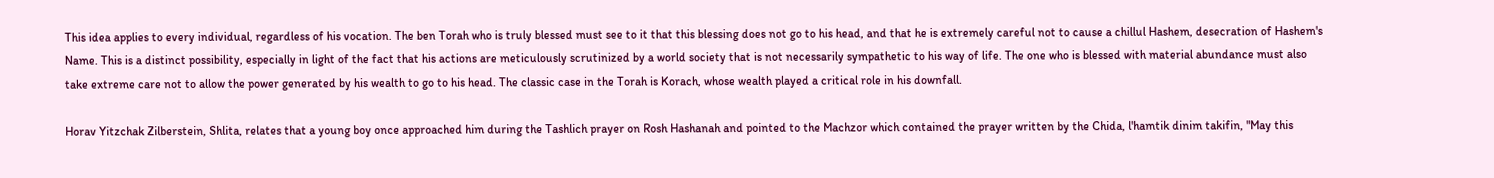This idea applies to every individual, regardless of his vocation. The ben Torah who is truly blessed must see to it that this blessing does not go to his head, and that he is extremely careful not to cause a chillul Hashem, desecration of Hashem's Name. This is a distinct possibility, especially in light of the fact that his actions are meticulously scrutinized by a world society that is not necessarily sympathetic to his way of life. The one who is blessed with material abundance must also take extreme care not to allow the power generated by his wealth to go to his head. The classic case in the Torah is Korach, whose wealth played a critical role in his downfall.

Horav Yitzchak Zilberstein, Shlita, relates that a young boy once approached him during the Tashlich prayer on Rosh Hashanah and pointed to the Machzor which contained the prayer written by the Chida, l'hamtik dinim takifin, "May this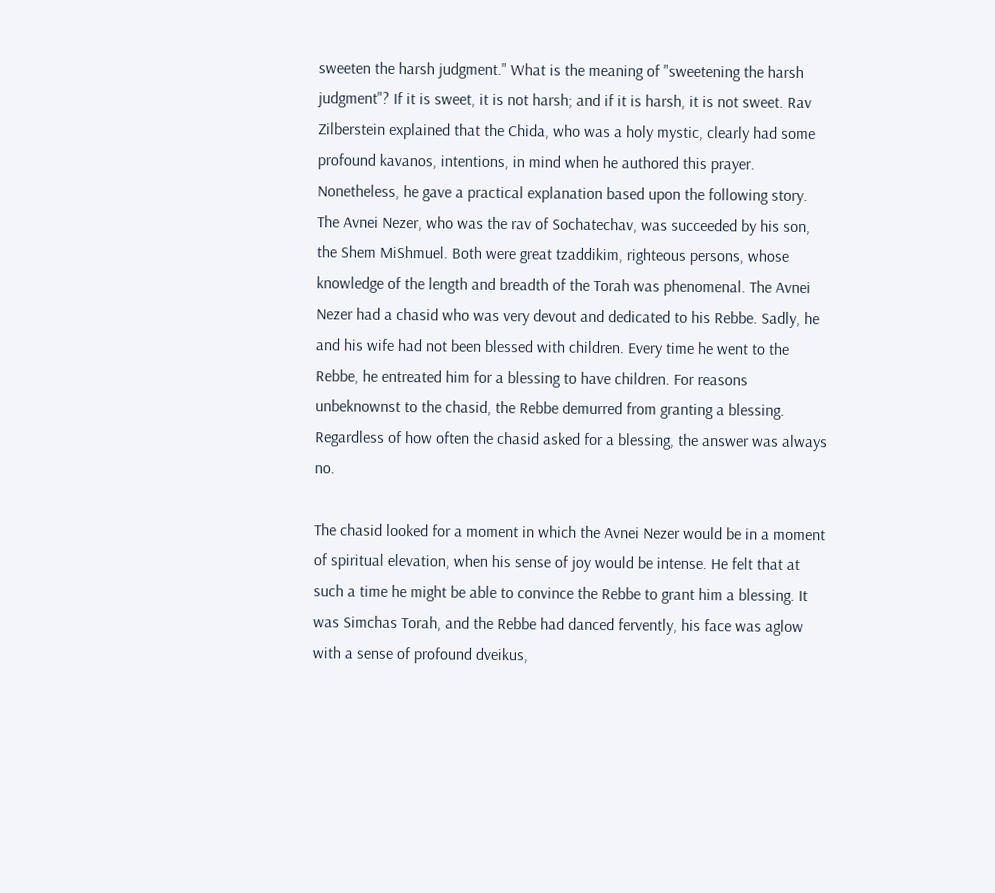sweeten the harsh judgment." What is the meaning of "sweetening the harsh judgment"? If it is sweet, it is not harsh; and if it is harsh, it is not sweet. Rav Zilberstein explained that the Chida, who was a holy mystic, clearly had some profound kavanos, intentions, in mind when he authored this prayer. Nonetheless, he gave a practical explanation based upon the following story. The Avnei Nezer, who was the rav of Sochatechav, was succeeded by his son, the Shem MiShmuel. Both were great tzaddikim, righteous persons, whose knowledge of the length and breadth of the Torah was phenomenal. The Avnei Nezer had a chasid who was very devout and dedicated to his Rebbe. Sadly, he and his wife had not been blessed with children. Every time he went to the Rebbe, he entreated him for a blessing to have children. For reasons unbeknownst to the chasid, the Rebbe demurred from granting a blessing. Regardless of how often the chasid asked for a blessing, the answer was always no.

The chasid looked for a moment in which the Avnei Nezer would be in a moment of spiritual elevation, when his sense of joy would be intense. He felt that at such a time he might be able to convince the Rebbe to grant him a blessing. It was Simchas Torah, and the Rebbe had danced fervently, his face was aglow with a sense of profound dveikus,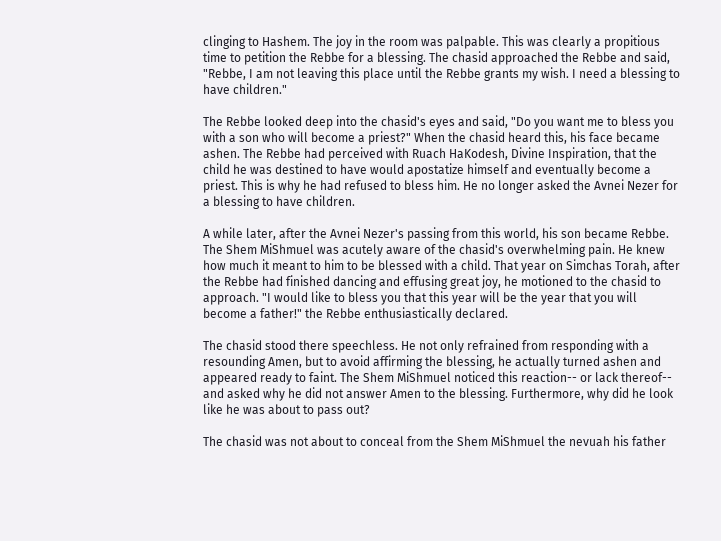clinging to Hashem. The joy in the room was palpable. This was clearly a propitious time to petition the Rebbe for a blessing. The chasid approached the Rebbe and said, "Rebbe, I am not leaving this place until the Rebbe grants my wish. I need a blessing to have children."

The Rebbe looked deep into the chasid's eyes and said, "Do you want me to bless you with a son who will become a priest?" When the chasid heard this, his face became ashen. The Rebbe had perceived with Ruach HaKodesh, Divine Inspiration, that the child he was destined to have would apostatize himself and eventually become a priest. This is why he had refused to bless him. He no longer asked the Avnei Nezer for a blessing to have children.

A while later, after the Avnei Nezer's passing from this world, his son became Rebbe. The Shem MiShmuel was acutely aware of the chasid's overwhelming pain. He knew how much it meant to him to be blessed with a child. That year on Simchas Torah, after the Rebbe had finished dancing and effusing great joy, he motioned to the chasid to approach. "I would like to bless you that this year will be the year that you will become a father!" the Rebbe enthusiastically declared.

The chasid stood there speechless. He not only refrained from responding with a resounding Amen, but to avoid affirming the blessing, he actually turned ashen and appeared ready to faint. The Shem MiShmuel noticed this reaction-- or lack thereof-- and asked why he did not answer Amen to the blessing. Furthermore, why did he look like he was about to pass out?

The chasid was not about to conceal from the Shem MiShmuel the nevuah his father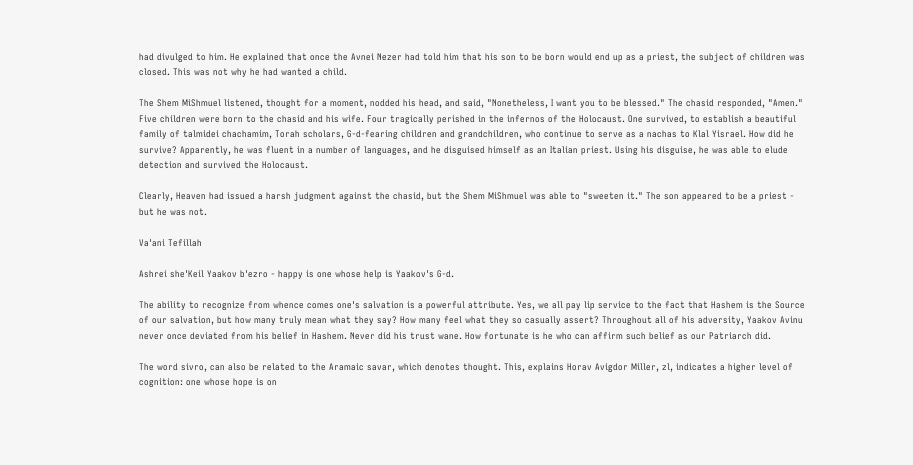had divulged to him. He explained that once the Avnei Nezer had told him that his son to be born would end up as a priest, the subject of children was closed. This was not why he had wanted a child.

The Shem MiShmuel listened, thought for a moment, nodded his head, and said, "Nonetheless, I want you to be blessed." The chasid responded, "Amen." Five children were born to the chasid and his wife. Four tragically perished in the infernos of the Holocaust. One survived, to establish a beautiful family of talmidei chachamim, Torah scholars, G-d-fearing children and grandchildren, who continue to serve as a nachas to Klal Yisrael. How did he survive? Apparently, he was fluent in a number of languages, and he disguised himself as an Italian priest. Using his disguise, he was able to elude detection and survived the Holocaust.

Clearly, Heaven had issued a harsh judgment against the chasid, but the Shem MiShmuel was able to "sweeten it." The son appeared to be a priest - but he was not.

Va'ani Tefillah

Ashrei she'Keil Yaakov b'ezro - happy is one whose help is Yaakov's G-d.

The ability to recognize from whence comes one's salvation is a powerful attribute. Yes, we all pay lip service to the fact that Hashem is the Source of our salvation, but how many truly mean what they say? How many feel what they so casually assert? Throughout all of his adversity, Yaakov Avinu never once deviated from his belief in Hashem. Never did his trust wane. How fortunate is he who can affirm such belief as our Patriarch did.

The word sivro, can also be related to the Aramaic savar, which denotes thought. This, explains Horav Avigdor Miller, zl, indicates a higher level of cognition: one whose hope is on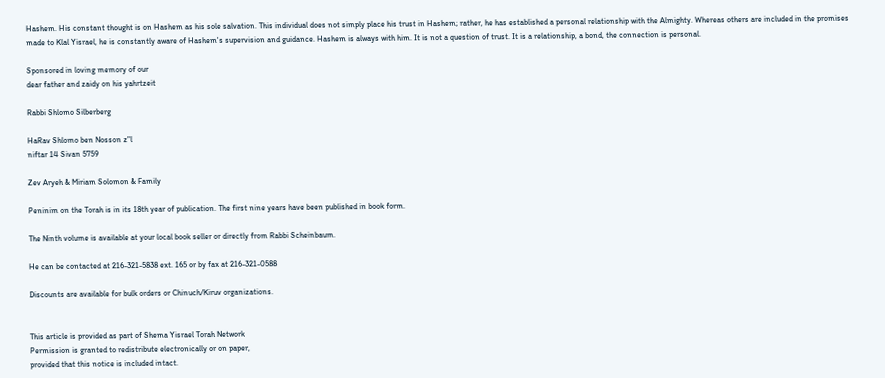Hashem. His constant thought is on Hashem as his sole salvation. This individual does not simply place his trust in Hashem; rather, he has established a personal relationship with the Almighty. Whereas others are included in the promises made to Klal Yisrael, he is constantly aware of Hashem's supervision and guidance. Hashem is always with him. It is not a question of trust. It is a relationship, a bond, the connection is personal.

Sponsored in loving memory of our
dear father and zaidy on his yahrtzeit

Rabbi Shlomo Silberberg

HaRav Shlomo ben Nosson z"l
niftar 14 Sivan 5759

Zev Aryeh & Miriam Solomon & Family

Peninim on the Torah is in its 18th year of publication. The first nine years have been published in book form.

The Ninth volume is available at your local book seller or directly from Rabbi Scheinbaum.

He can be contacted at 216-321-5838 ext. 165 or by fax at 216-321-0588

Discounts are available for bulk orders or Chinuch/Kiruv organizations.


This article is provided as part of Shema Yisrael Torah Network
Permission is granted to redistribute electronically or on paper,
provided that this notice is included intact.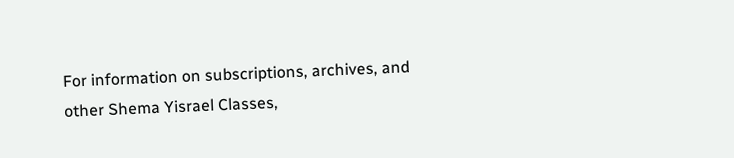For information on subscriptions, archives, and
other Shema Yisrael Classes,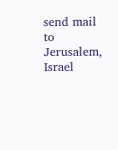send mail to
Jerusalem, Israel